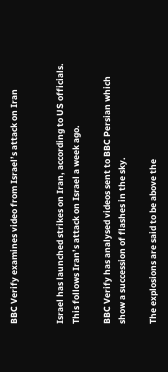BBC Verify examines video from Israel’s attack on Iran


Israel has launched strikes on Iran, according to US officials. This follows Iran’s attack on Israel a week ago.

BBC Verify has analysed videos sent to BBC Persian which show a succession of flashes in the sky.

The explosions are said to be above the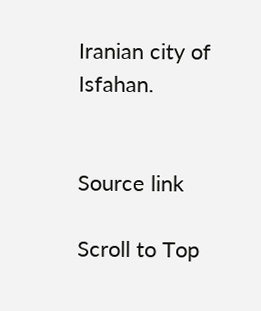Iranian city of Isfahan.


Source link

Scroll to Top